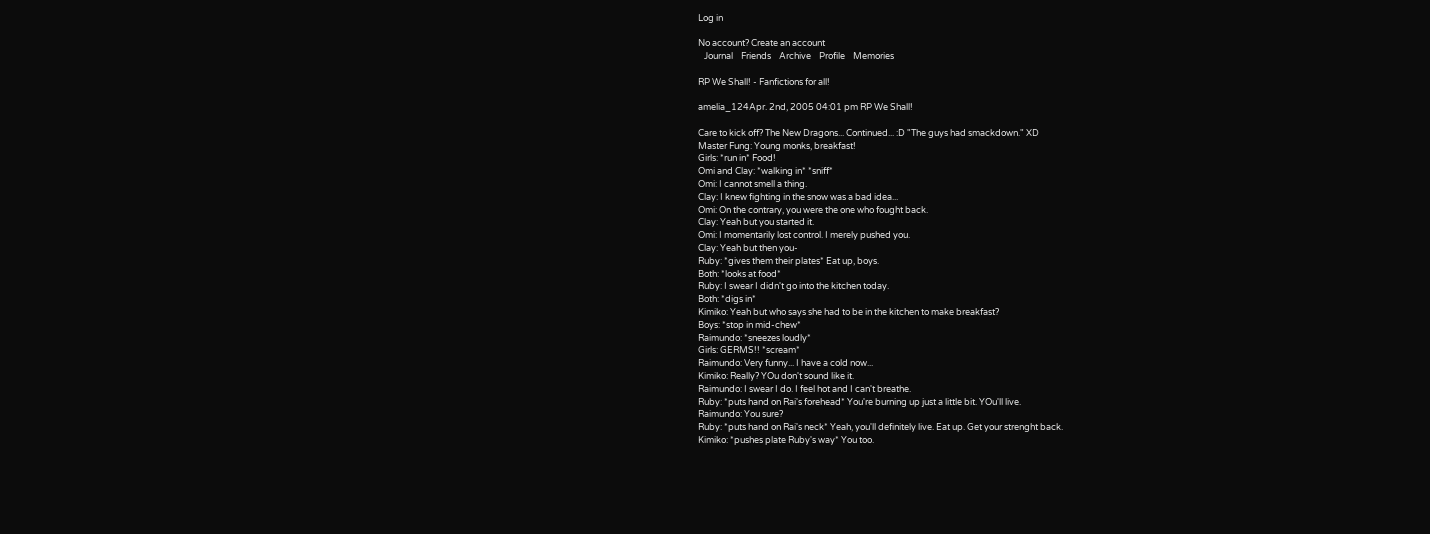Log in

No account? Create an account
   Journal    Friends    Archive    Profile    Memories

RP We Shall! - Fanfictions for all!

amelia_124Apr. 2nd, 2005 04:01 pm RP We Shall!

Care to kick off? The New Dragons... Continued... :D "The guys had smackdown." XD
Master Fung: Young monks, breakfast!
Girls: *run in* Food!
Omi and Clay: *walking in* *sniff*
Omi: I cannot smell a thing.
Clay: I knew fighting in the snow was a bad idea...
Omi: On the contrary, you were the one who fought back.
Clay: Yeah but you started it.
Omi: I momentarily lost control. I merely pushed you.
Clay: Yeah but then you-
Ruby: *gives them their plates* Eat up, boys.
Both: *looks at food*
Ruby: I swear I didn't go into the kitchen today.
Both: *digs in*
Kimiko: Yeah but who says she had to be in the kitchen to make breakfast?
Boys: *stop in mid-chew*
Raimundo: *sneezes loudly*
Girls: GERMS!! *scream*
Raimundo: Very funny... I have a cold now...
Kimiko: Really? YOu don't sound like it.
Raimundo: I swear I do. I feel hot and I can't breathe.
Ruby: *puts hand on Rai's forehead* You're burning up just a little bit. YOu'll live.
Raimundo: You sure?
Ruby: *puts hand on Rai's neck* Yeah, you'll definitely live. Eat up. Get your strenght back.
Kimiko: *pushes plate Ruby's way* You too.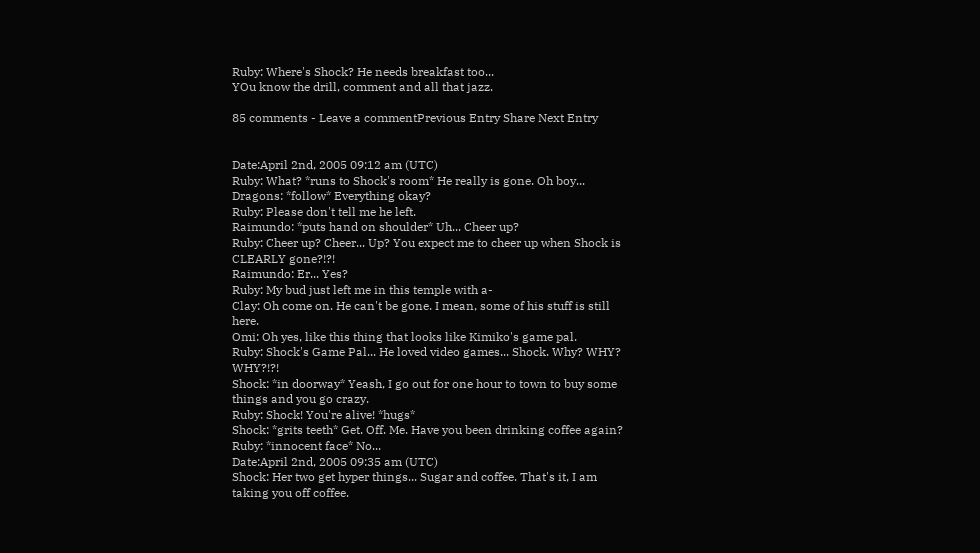Ruby: Where's Shock? He needs breakfast too...
YOu know the drill, comment and all that jazz.

85 comments - Leave a commentPrevious Entry Share Next Entry


Date:April 2nd, 2005 09:12 am (UTC)
Ruby: What? *runs to Shock's room* He really is gone. Oh boy...
Dragons: *follow* Everything okay?
Ruby: Please don't tell me he left.
Raimundo: *puts hand on shoulder* Uh... Cheer up?
Ruby: Cheer up? Cheer... Up? You expect me to cheer up when Shock is CLEARLY gone?!?!
Raimundo: Er... Yes?
Ruby: My bud just left me in this temple with a-
Clay: Oh come on. He can't be gone. I mean, some of his stuff is still here.
Omi: Oh yes, like this thing that looks like Kimiko's game pal.
Ruby: Shock's Game Pal... He loved video games... Shock. Why? WHY? WHY?!?!
Shock: *in doorway* Yeash, I go out for one hour to town to buy some things and you go crazy.
Ruby: Shock! You're alive! *hugs*
Shock: *grits teeth* Get. Off. Me. Have you been drinking coffee again?
Ruby: *innocent face* No...
Date:April 2nd, 2005 09:35 am (UTC)
Shock: Her two get hyper things... Sugar and coffee. That's it, I am taking you off coffee.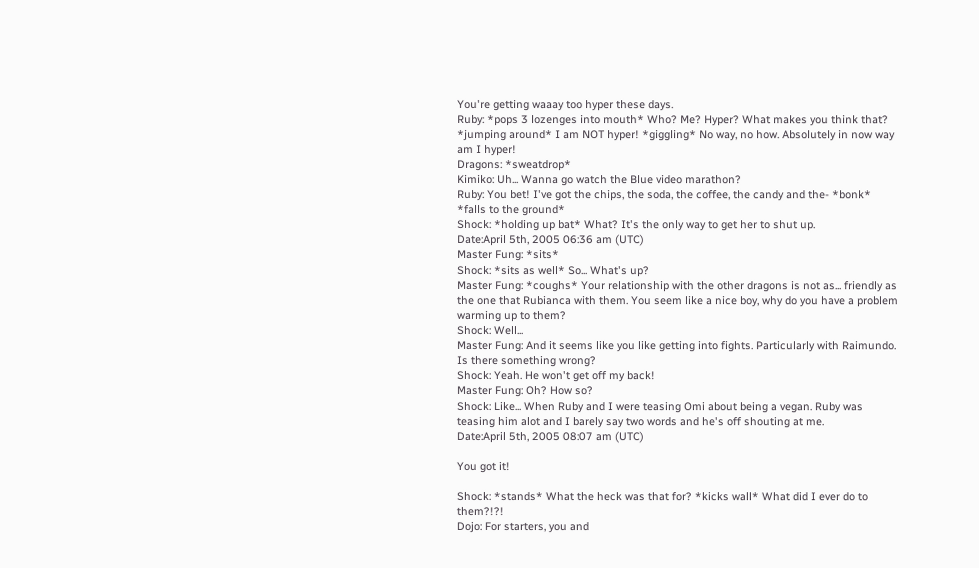You're getting waaay too hyper these days.
Ruby: *pops 3 lozenges into mouth* Who? Me? Hyper? What makes you think that? *jumping around* I am NOT hyper! *giggling* No way, no how. Absolutely in now way am I hyper!
Dragons: *sweatdrop*
Kimiko: Uh... Wanna go watch the Blue video marathon?
Ruby: You bet! I've got the chips, the soda, the coffee, the candy and the- *bonk* *falls to the ground*
Shock: *holding up bat* What? It's the only way to get her to shut up.
Date:April 5th, 2005 06:36 am (UTC)
Master Fung: *sits*
Shock: *sits as well* So... What's up?
Master Fung: *coughs* Your relationship with the other dragons is not as... friendly as the one that Rubianca with them. You seem like a nice boy, why do you have a problem warming up to them?
Shock: Well...
Master Fung: And it seems like you like getting into fights. Particularly with Raimundo. Is there something wrong?
Shock: Yeah. He won't get off my back!
Master Fung: Oh? How so?
Shock: Like... When Ruby and I were teasing Omi about being a vegan. Ruby was teasing him alot and I barely say two words and he's off shouting at me.
Date:April 5th, 2005 08:07 am (UTC)

You got it!

Shock: *stands* What the heck was that for? *kicks wall* What did I ever do to them?!?!
Dojo: For starters, you and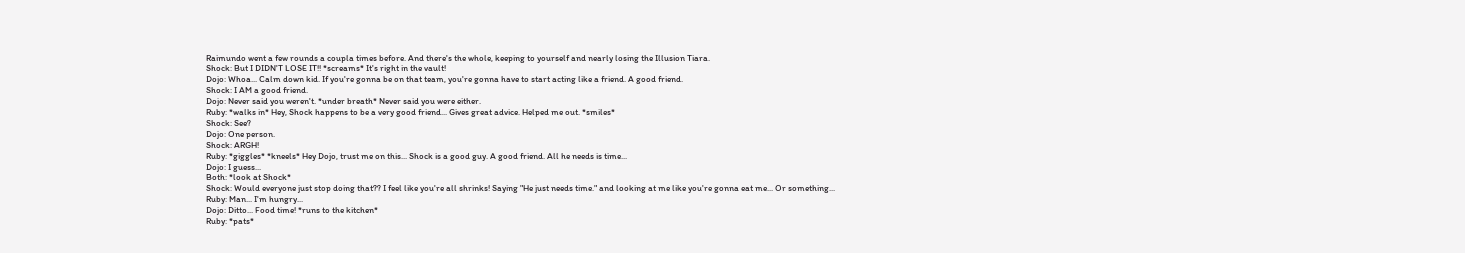Raimundo went a few rounds a coupla times before. And there's the whole, keeping to yourself and nearly losing the Illusion Tiara.
Shock: But I DIDN'T LOSE IT!! *screams* It's right in the vault!
Dojo: Whoa... Calm down kid. If you're gonna be on that team, you're gonna have to start acting like a friend. A good friend.
Shock: I AM a good friend.
Dojo: Never said you weren't. *under breath* Never said you were either.
Ruby: *walks in* Hey, Shock happens to be a very good friend... Gives great advice. Helped me out. *smiles*
Shock: See?
Dojo: One person.
Shock: ARGH!
Ruby: *giggles* *kneels* Hey Dojo, trust me on this... Shock is a good guy. A good friend. All he needs is time...
Dojo: I guess...
Both: *look at Shock*
Shock: Would everyone just stop doing that?? I feel like you're all shrinks! Saying "He just needs time." and looking at me like you're gonna eat me... Or something...
Ruby: Man... I'm hungry...
Dojo: Ditto... Food time! *runs to the kitchen*
Ruby: *pats*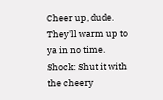Cheer up, dude. They'll warm up to ya in no time.
Shock: Shut it with the cheery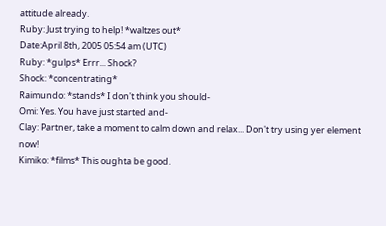attitude already.
Ruby: Just trying to help! *waltzes out*
Date:April 8th, 2005 05:54 am (UTC)
Ruby: *gulps* Errr... Shock?
Shock: *concentrating*
Raimundo: *stands* I don't think you should-
Omi: Yes. You have just started and-
Clay: Partner, take a moment to calm down and relax... Don't try using yer element now!
Kimiko: *films* This oughta be good.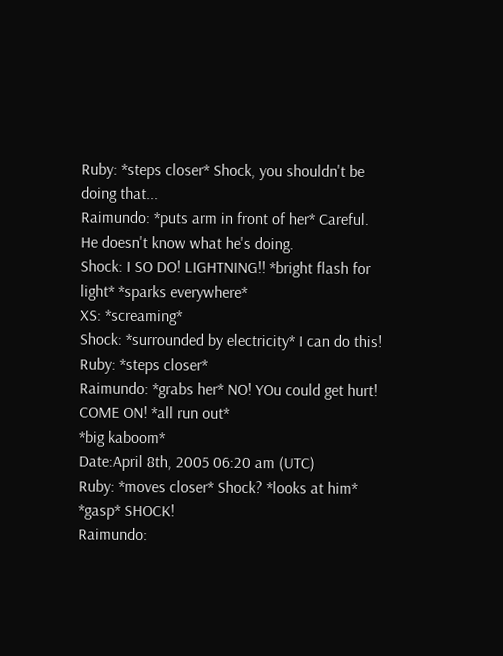Ruby: *steps closer* Shock, you shouldn't be doing that...
Raimundo: *puts arm in front of her* Careful. He doesn't know what he's doing.
Shock: I SO DO! LIGHTNING!! *bright flash for light* *sparks everywhere*
XS: *screaming*
Shock: *surrounded by electricity* I can do this!
Ruby: *steps closer*
Raimundo: *grabs her* NO! YOu could get hurt! COME ON! *all run out*
*big kaboom*
Date:April 8th, 2005 06:20 am (UTC)
Ruby: *moves closer* Shock? *looks at him* *gasp* SHOCK!
Raimundo: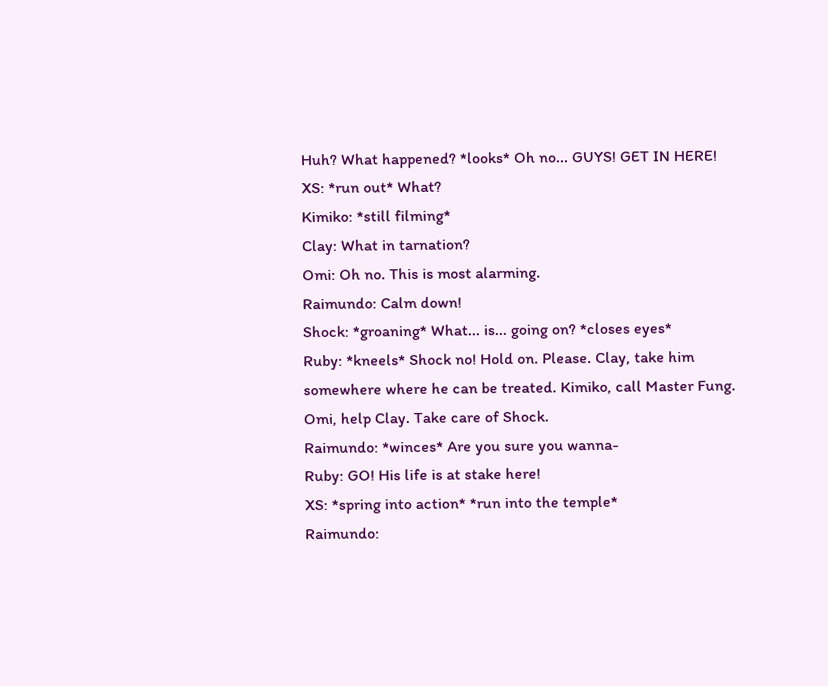Huh? What happened? *looks* Oh no... GUYS! GET IN HERE!
XS: *run out* What?
Kimiko: *still filming*
Clay: What in tarnation?
Omi: Oh no. This is most alarming.
Raimundo: Calm down!
Shock: *groaning* What... is... going on? *closes eyes*
Ruby: *kneels* Shock no! Hold on. Please. Clay, take him somewhere where he can be treated. Kimiko, call Master Fung. Omi, help Clay. Take care of Shock.
Raimundo: *winces* Are you sure you wanna-
Ruby: GO! His life is at stake here!
XS: *spring into action* *run into the temple*
Raimundo: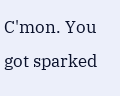C'mon. You got sparked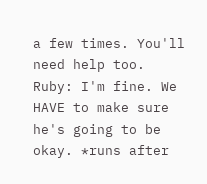a few times. You'll need help too.
Ruby: I'm fine. We HAVE to make sure he's going to be okay. *runs after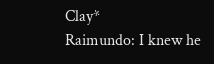Clay*
Raimundo: I knew he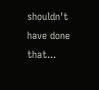shouldn't have done that...